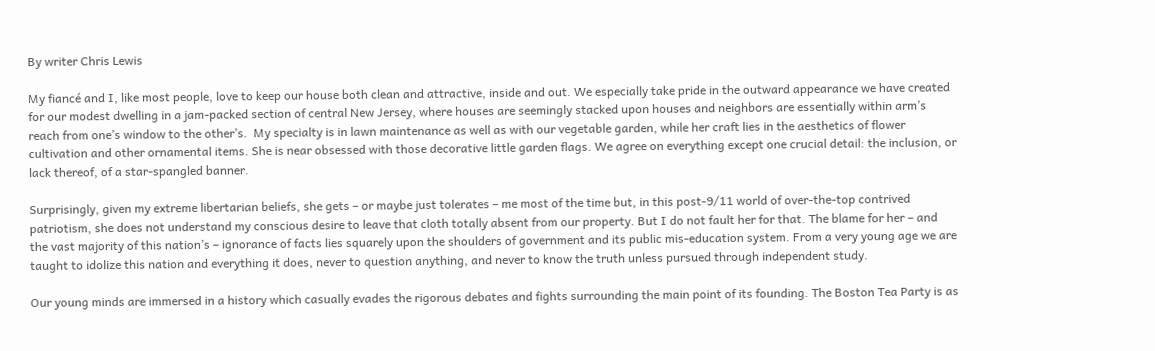By writer Chris Lewis

My fiancé and I, like most people, love to keep our house both clean and attractive, inside and out. We especially take pride in the outward appearance we have created for our modest dwelling in a jam-packed section of central New Jersey, where houses are seemingly stacked upon houses and neighbors are essentially within arm’s reach from one’s window to the other’s.  My specialty is in lawn maintenance as well as with our vegetable garden, while her craft lies in the aesthetics of flower cultivation and other ornamental items. She is near obsessed with those decorative little garden flags. We agree on everything except one crucial detail: the inclusion, or lack thereof, of a star-spangled banner.

Surprisingly, given my extreme libertarian beliefs, she gets – or maybe just tolerates – me most of the time but, in this post-9/11 world of over-the-top contrived patriotism, she does not understand my conscious desire to leave that cloth totally absent from our property. But I do not fault her for that. The blame for her – and the vast majority of this nation’s – ignorance of facts lies squarely upon the shoulders of government and its public mis-education system. From a very young age we are taught to idolize this nation and everything it does, never to question anything, and never to know the truth unless pursued through independent study.

Our young minds are immersed in a history which casually evades the rigorous debates and fights surrounding the main point of its founding. The Boston Tea Party is as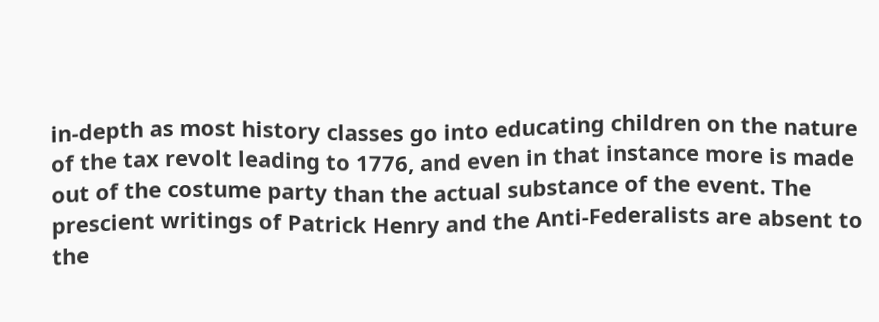in-depth as most history classes go into educating children on the nature of the tax revolt leading to 1776, and even in that instance more is made out of the costume party than the actual substance of the event. The prescient writings of Patrick Henry and the Anti-Federalists are absent to the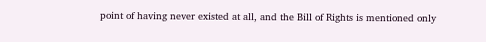point of having never existed at all, and the Bill of Rights is mentioned only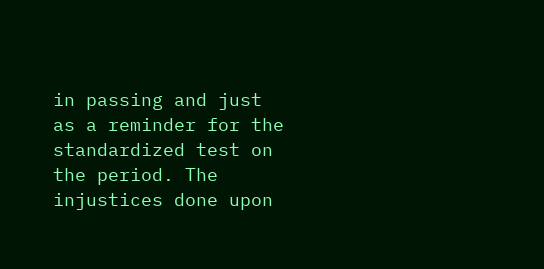in passing and just as a reminder for the standardized test on the period. The injustices done upon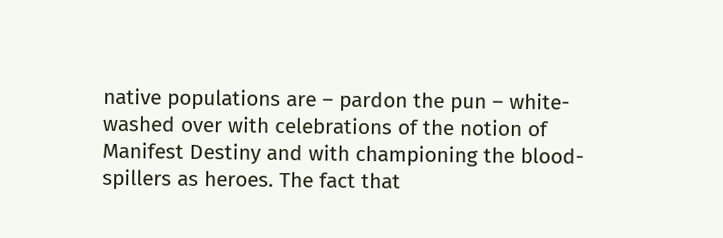native populations are – pardon the pun – white-washed over with celebrations of the notion of Manifest Destiny and with championing the blood-spillers as heroes. The fact that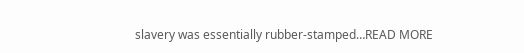slavery was essentially rubber-stamped…READ MORE